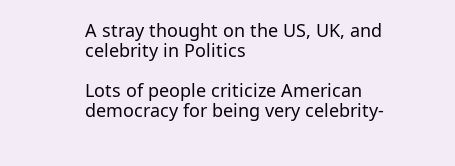A stray thought on the US, UK, and celebrity in Politics

Lots of people criticize American democracy for being very celebrity-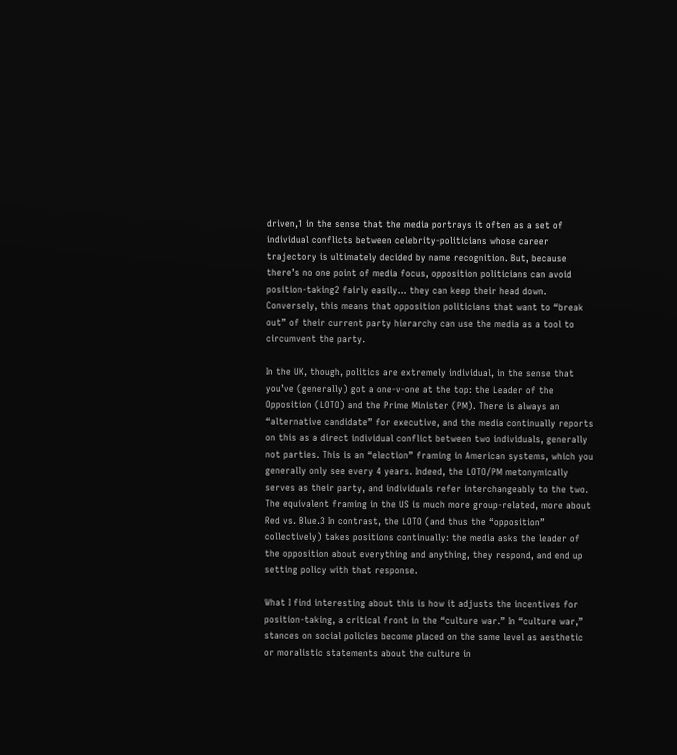driven,1 in the sense that the media portrays it often as a set of individual conflicts between celebrity-politicians whose career trajectory is ultimately decided by name recognition. But, because there’s no one point of media focus, opposition politicians can avoid position-taking2 fairly easily… they can keep their head down. Conversely, this means that opposition politicians that want to “break out” of their current party hierarchy can use the media as a tool to circumvent the party.

In the UK, though, politics are extremely individual, in the sense that you’ve (generally) got a one-v-one at the top: the Leader of the Opposition (LOTO) and the Prime Minister (PM). There is always an “alternative candidate” for executive, and the media continually reports on this as a direct individual conflict between two individuals, generally not parties. This is an “election” framing in American systems, which you generally only see every 4 years. Indeed, the LOTO/PM metonymically serves as their party, and individuals refer interchangeably to the two. The equivalent framing in the US is much more group-related, more about Red vs. Blue.3 In contrast, the LOTO (and thus the “opposition” collectively) takes positions continually: the media asks the leader of the opposition about everything and anything, they respond, and end up setting policy with that response.

What I find interesting about this is how it adjusts the incentives for position-taking, a critical front in the “culture war.” In “culture war,” stances on social policies become placed on the same level as aesthetic or moralistic statements about the culture in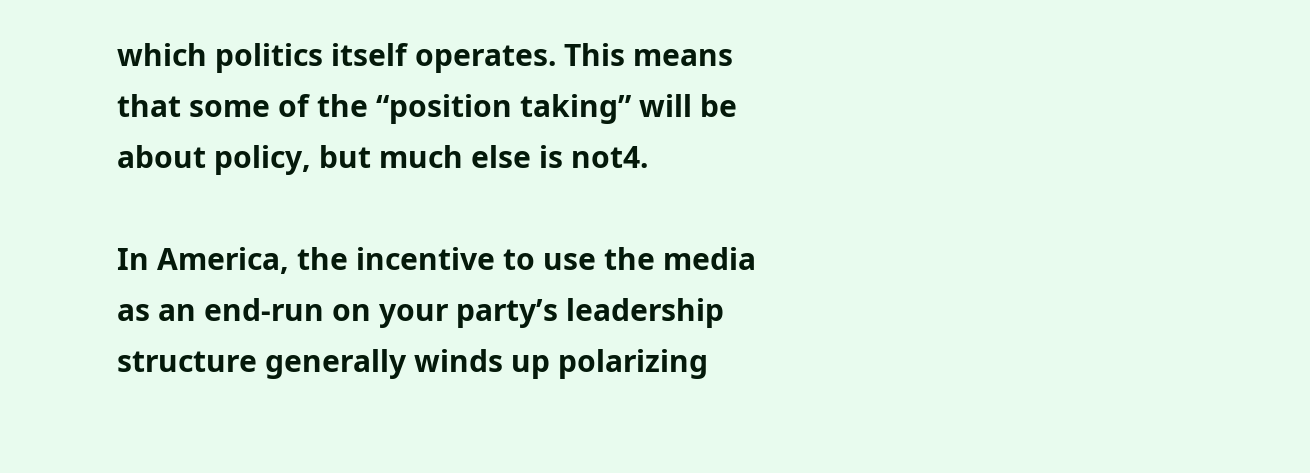which politics itself operates. This means that some of the “position taking” will be about policy, but much else is not4.

In America, the incentive to use the media as an end-run on your party’s leadership structure generally winds up polarizing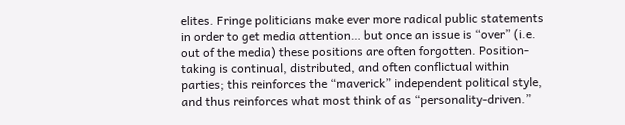elites. Fringe politicians make ever more radical public statements in order to get media attention… but once an issue is “over” (i.e. out of the media) these positions are often forgotten. Position-taking is continual, distributed, and often conflictual within parties; this reinforces the “maverick” independent political style, and thus reinforces what most think of as “personality-driven.”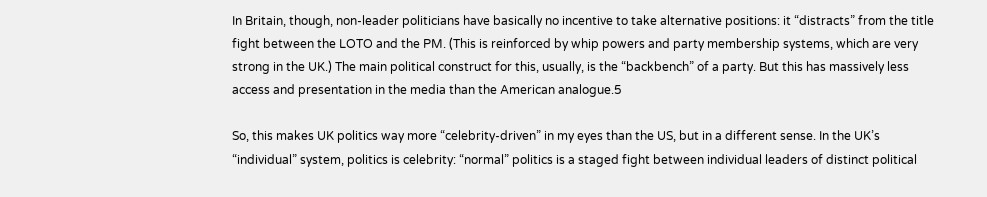In Britain, though, non-leader politicians have basically no incentive to take alternative positions: it “distracts” from the title fight between the LOTO and the PM. (This is reinforced by whip powers and party membership systems, which are very strong in the UK.) The main political construct for this, usually, is the “backbench” of a party. But this has massively less access and presentation in the media than the American analogue.5

So, this makes UK politics way more “celebrity-driven” in my eyes than the US, but in a different sense. In the UK’s “individual” system, politics is celebrity: “normal” politics is a staged fight between individual leaders of distinct political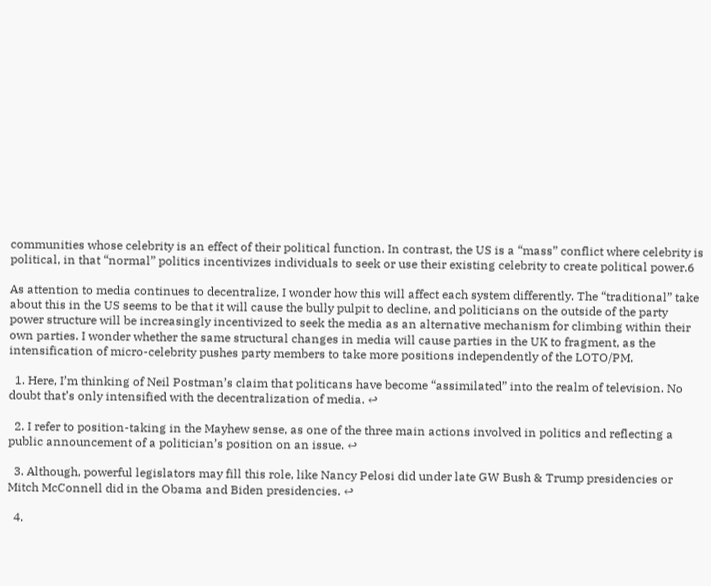communities whose celebrity is an effect of their political function. In contrast, the US is a “mass” conflict where celebrity is political, in that “normal” politics incentivizes individuals to seek or use their existing celebrity to create political power.6

As attention to media continues to decentralize, I wonder how this will affect each system differently. The “traditional” take about this in the US seems to be that it will cause the bully pulpit to decline, and politicians on the outside of the party power structure will be increasingly incentivized to seek the media as an alternative mechanism for climbing within their own parties. I wonder whether the same structural changes in media will cause parties in the UK to fragment, as the intensification of micro-celebrity pushes party members to take more positions independently of the LOTO/PM.

  1. Here, I’m thinking of Neil Postman’s claim that politicans have become “assimilated” into the realm of television. No doubt that’s only intensified with the decentralization of media. ↩

  2. I refer to position-taking in the Mayhew sense, as one of the three main actions involved in politics and reflecting a public announcement of a politician’s position on an issue. ↩

  3. Although, powerful legislators may fill this role, like Nancy Pelosi did under late GW Bush & Trump presidencies or Mitch McConnell did in the Obama and Biden presidencies. ↩

  4.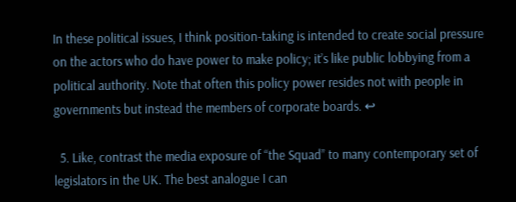In these political issues, I think position-taking is intended to create social pressure on the actors who do have power to make policy; it’s like public lobbying from a political authority. Note that often this policy power resides not with people in governments but instead the members of corporate boards. ↩

  5. Like, contrast the media exposure of “the Squad” to many contemporary set of legislators in the UK. The best analogue I can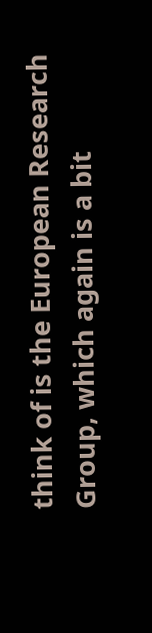think of is the European Research Group, which again is a bit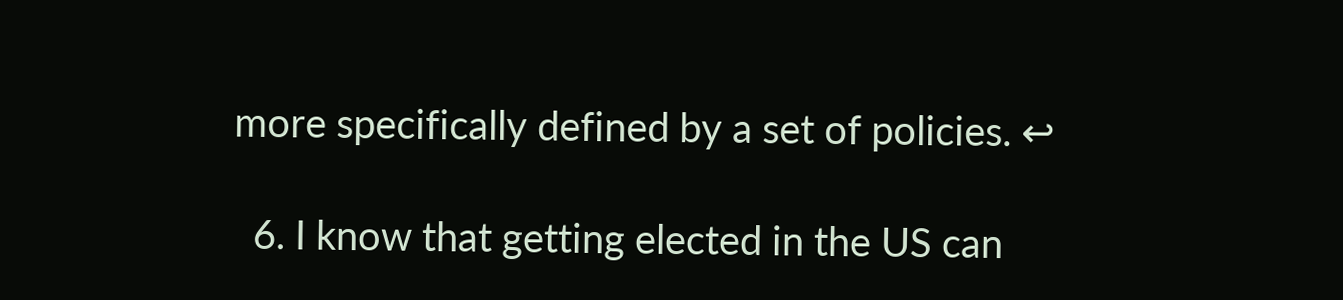more specifically defined by a set of policies. ↩

  6. I know that getting elected in the US can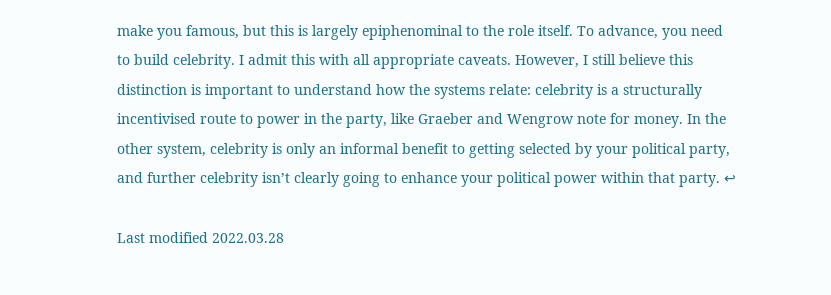make you famous, but this is largely epiphenominal to the role itself. To advance, you need to build celebrity. I admit this with all appropriate caveats. However, I still believe this distinction is important to understand how the systems relate: celebrity is a structurally incentivised route to power in the party, like Graeber and Wengrow note for money. In the other system, celebrity is only an informal benefit to getting selected by your political party, and further celebrity isn’t clearly going to enhance your political power within that party. ↩

Last modified 2022.03.28